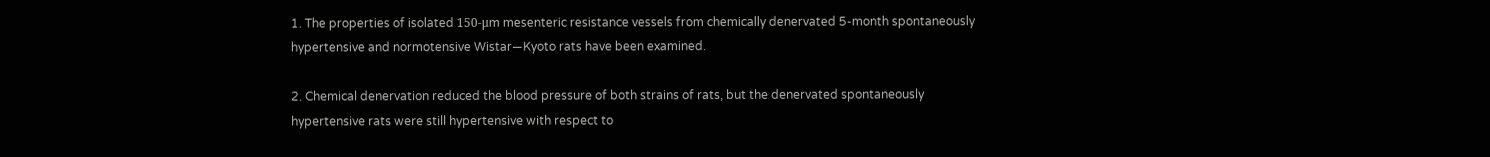1. The properties of isolated 150-μm mesenteric resistance vessels from chemically denervated 5-month spontaneously hypertensive and normotensive Wistar—Kyoto rats have been examined.

2. Chemical denervation reduced the blood pressure of both strains of rats, but the denervated spontaneously hypertensive rats were still hypertensive with respect to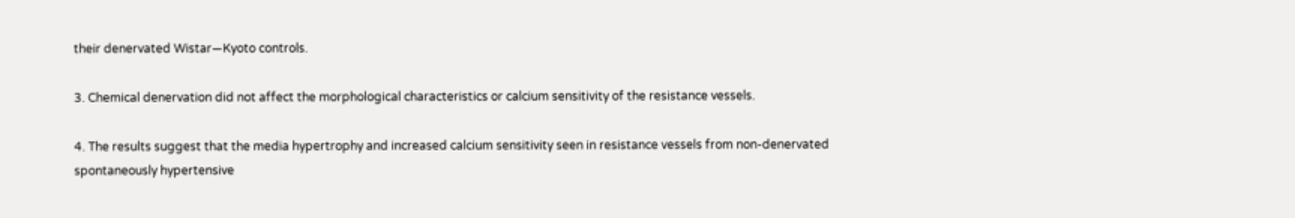their denervated Wistar—Kyoto controls.

3. Chemical denervation did not affect the morphological characteristics or calcium sensitivity of the resistance vessels.

4. The results suggest that the media hypertrophy and increased calcium sensitivity seen in resistance vessels from non-denervated spontaneously hypertensive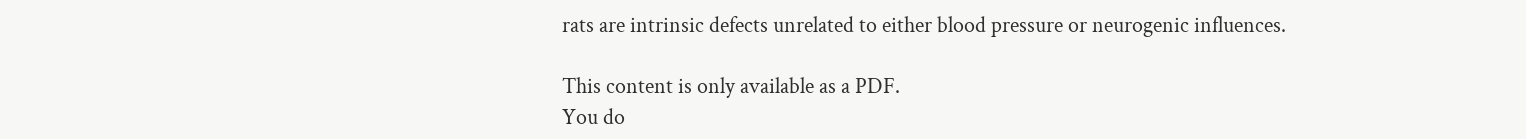rats are intrinsic defects unrelated to either blood pressure or neurogenic influences.

This content is only available as a PDF.
You do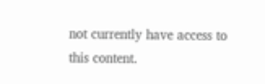not currently have access to this content.